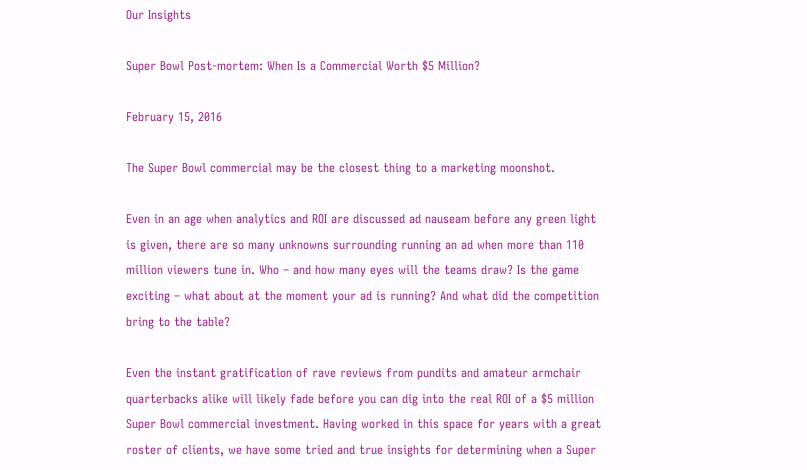Our Insights

Super Bowl Post-mortem: When Is a Commercial Worth $5 Million?

February 15, 2016

The Super Bowl commercial may be the closest thing to a marketing moonshot.

Even in an age when analytics and ROI are discussed ad nauseam before any green light is given, there are so many unknowns surrounding running an ad when more than 110 million viewers tune in. Who – and how many eyes will the teams draw? Is the game exciting – what about at the moment your ad is running? And what did the competition bring to the table?

Even the instant gratification of rave reviews from pundits and amateur armchair quarterbacks alike will likely fade before you can dig into the real ROI of a $5 million Super Bowl commercial investment. Having worked in this space for years with a great roster of clients, we have some tried and true insights for determining when a Super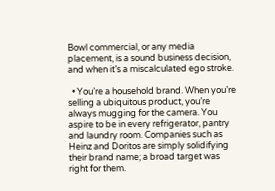Bowl commercial, or any media placement, is a sound business decision, and when it’s a miscalculated ego stroke.

  • You’re a household brand. When you’re selling a ubiquitous product, you’re always mugging for the camera. You aspire to be in every refrigerator, pantry and laundry room. Companies such as Heinz and Doritos are simply solidifying their brand name; a broad target was right for them.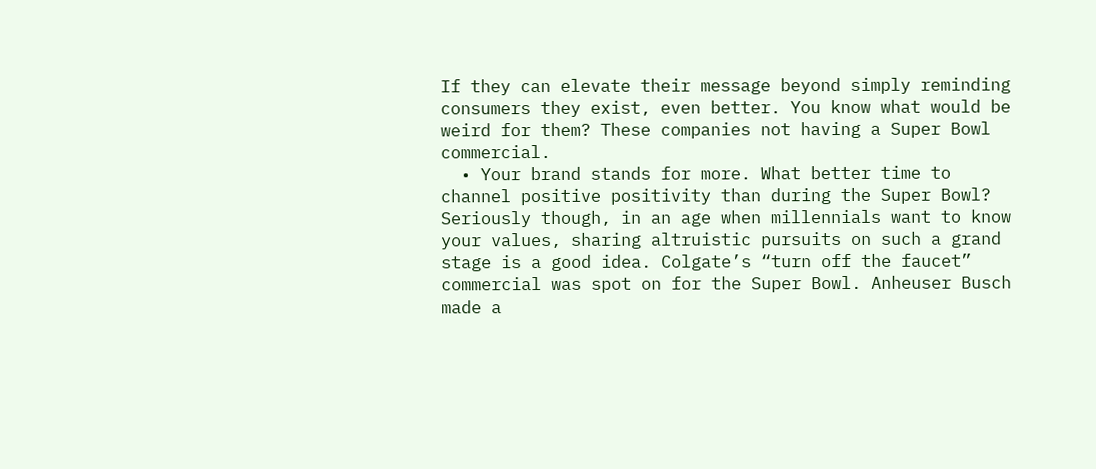If they can elevate their message beyond simply reminding consumers they exist, even better. You know what would be weird for them? These companies not having a Super Bowl commercial.
  • Your brand stands for more. What better time to channel positive positivity than during the Super Bowl? Seriously though, in an age when millennials want to know your values, sharing altruistic pursuits on such a grand stage is a good idea. Colgate’s “turn off the faucet” commercial was spot on for the Super Bowl. Anheuser Busch made a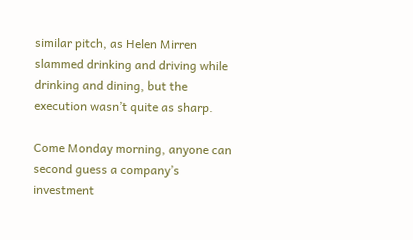similar pitch, as Helen Mirren slammed drinking and driving while drinking and dining, but the execution wasn’t quite as sharp.

Come Monday morning, anyone can second guess a company’s investment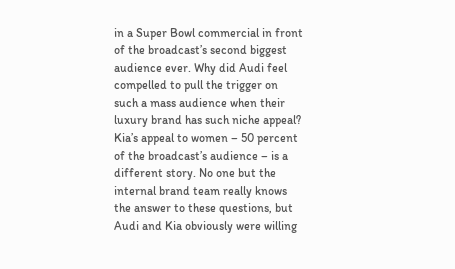in a Super Bowl commercial in front of the broadcast’s second biggest audience ever. Why did Audi feel compelled to pull the trigger on such a mass audience when their luxury brand has such niche appeal? Kia’s appeal to women – 50 percent of the broadcast’s audience – is a different story. No one but the internal brand team really knows the answer to these questions, but Audi and Kia obviously were willing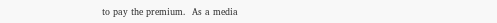to pay the premium.  As a media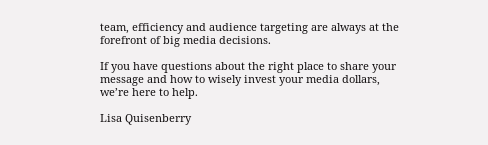team, efficiency and audience targeting are always at the forefront of big media decisions.

If you have questions about the right place to share your message and how to wisely invest your media dollars, we’re here to help.

Lisa Quisenberry